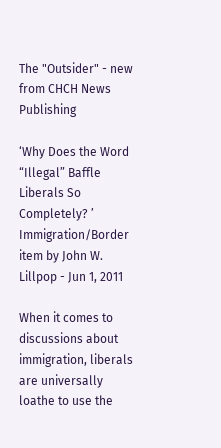The "Outsider" - new from CHCH News Publishing

‘Why Does the Word “Illegal” Baffle Liberals So Completely? ’
Immigration/Border item by John W. Lillpop - Jun 1, 2011

When it comes to discussions about immigration, liberals are universally loathe to use the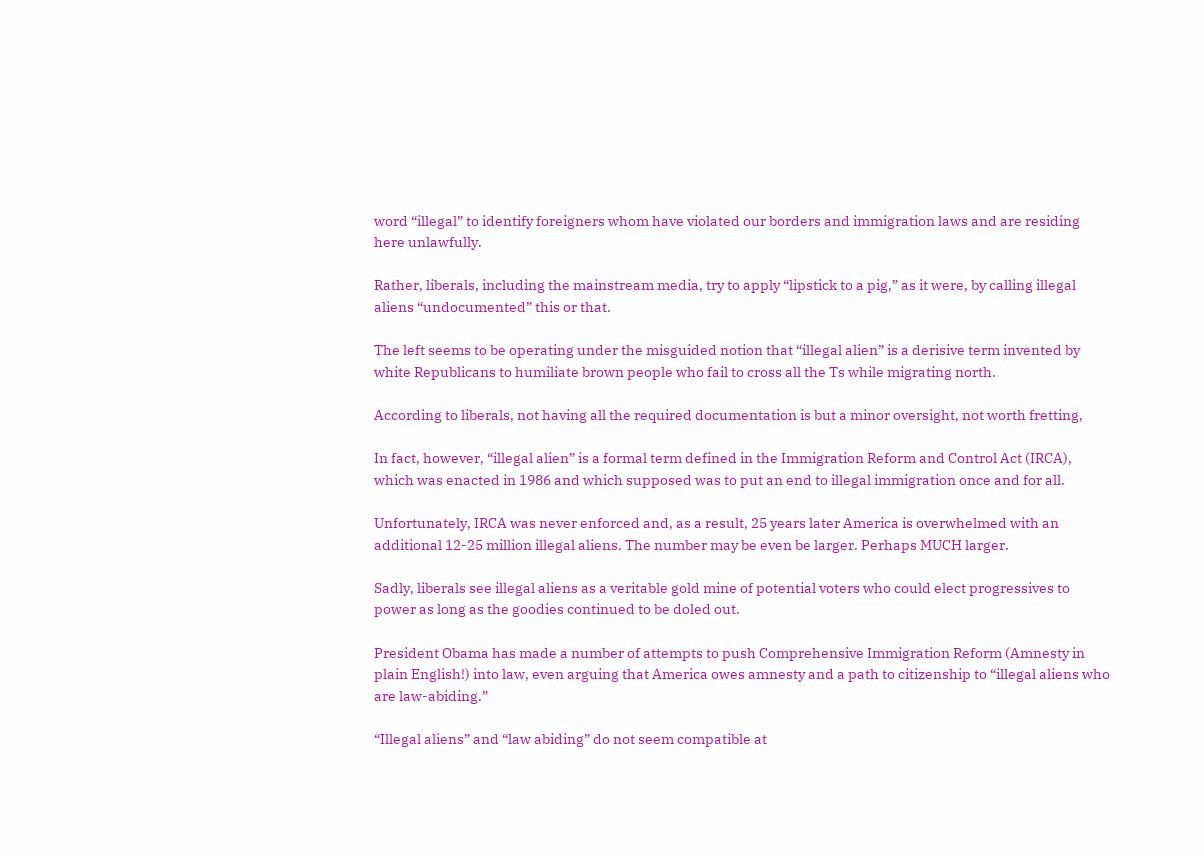word “illegal” to identify foreigners whom have violated our borders and immigration laws and are residing here unlawfully.

Rather, liberals, including the mainstream media, try to apply “lipstick to a pig,” as it were, by calling illegal aliens “undocumented” this or that.

The left seems to be operating under the misguided notion that “illegal alien” is a derisive term invented by white Republicans to humiliate brown people who fail to cross all the Ts while migrating north.

According to liberals, not having all the required documentation is but a minor oversight, not worth fretting,

In fact, however, “illegal alien” is a formal term defined in the Immigration Reform and Control Act (IRCA), which was enacted in 1986 and which supposed was to put an end to illegal immigration once and for all.

Unfortunately, IRCA was never enforced and, as a result, 25 years later America is overwhelmed with an additional 12-25 million illegal aliens. The number may be even be larger. Perhaps MUCH larger.

Sadly, liberals see illegal aliens as a veritable gold mine of potential voters who could elect progressives to power as long as the goodies continued to be doled out.

President Obama has made a number of attempts to push Comprehensive Immigration Reform (Amnesty in plain English!) into law, even arguing that America owes amnesty and a path to citizenship to “illegal aliens who are law-abiding.”

“Illegal aliens” and “law abiding” do not seem compatible at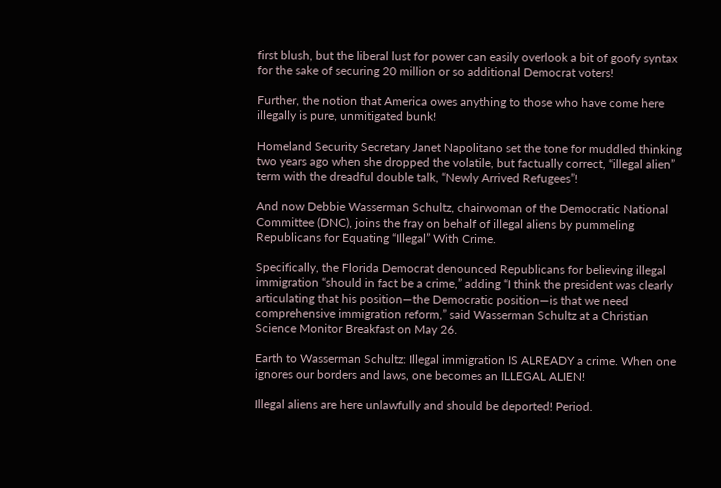first blush, but the liberal lust for power can easily overlook a bit of goofy syntax for the sake of securing 20 million or so additional Democrat voters!

Further, the notion that America owes anything to those who have come here illegally is pure, unmitigated bunk!

Homeland Security Secretary Janet Napolitano set the tone for muddled thinking two years ago when she dropped the volatile, but factually correct, “illegal alien” term with the dreadful double talk, “Newly Arrived Refugees”!

And now Debbie Wasserman Schultz, chairwoman of the Democratic National Committee (DNC), joins the fray on behalf of illegal aliens by pummeling Republicans for Equating “Illegal” With Crime.

Specifically, the Florida Democrat denounced Republicans for believing illegal immigration “should in fact be a crime,” adding “I think the president was clearly articulating that his position—the Democratic position—is that we need comprehensive immigration reform,” said Wasserman Schultz at a Christian Science Monitor Breakfast on May 26.

Earth to Wasserman Schultz: Illegal immigration IS ALREADY a crime. When one ignores our borders and laws, one becomes an ILLEGAL ALIEN!

Illegal aliens are here unlawfully and should be deported! Period.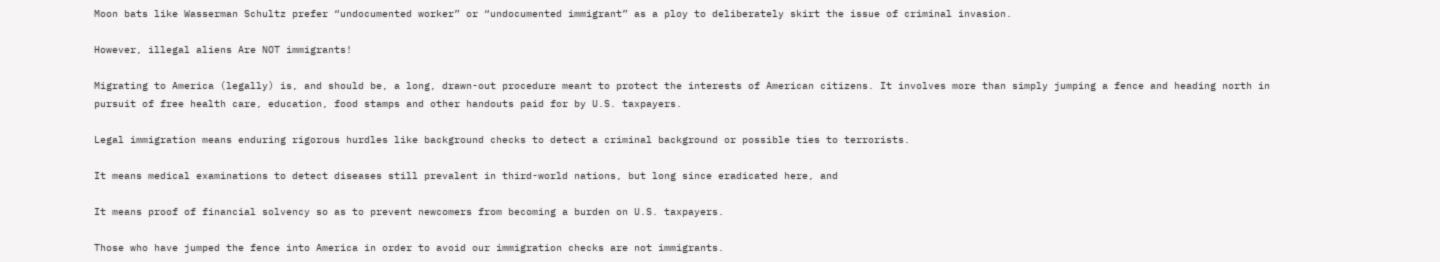Moon bats like Wasserman Schultz prefer “undocumented worker” or “undocumented immigrant” as a ploy to deliberately skirt the issue of criminal invasion.

However, illegal aliens Are NOT immigrants!

Migrating to America (legally) is, and should be, a long, drawn-out procedure meant to protect the interests of American citizens. It involves more than simply jumping a fence and heading north in pursuit of free health care, education, food stamps and other handouts paid for by U.S. taxpayers.

Legal immigration means enduring rigorous hurdles like background checks to detect a criminal background or possible ties to terrorists.

It means medical examinations to detect diseases still prevalent in third-world nations, but long since eradicated here, and

It means proof of financial solvency so as to prevent newcomers from becoming a burden on U.S. taxpayers.

Those who have jumped the fence into America in order to avoid our immigration checks are not immigrants.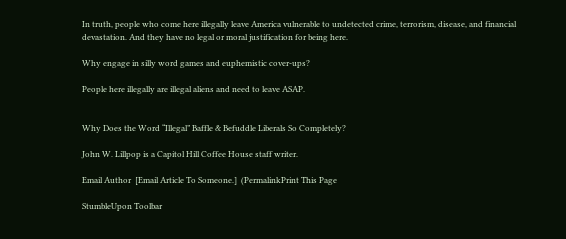In truth, people who come here illegally leave America vulnerable to undetected crime, terrorism, disease, and financial devastation. And they have no legal or moral justification for being here.

Why engage in silly word games and euphemistic cover-ups?

People here illegally are illegal aliens and need to leave ASAP.


Why Does the Word “Illegal” Baffle & Befuddle Liberals So Completely?

John W. Lillpop is a Capitol Hill Coffee House staff writer.

Email Author  [Email Article To Someone.]  (PermalinkPrint This Page

StumbleUpon Toolbar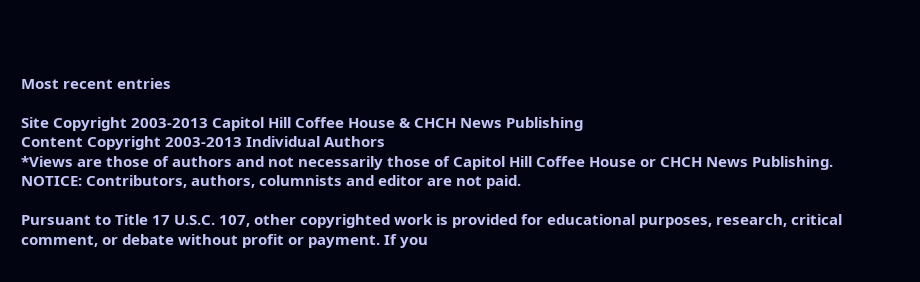Most recent entries

Site Copyright 2003-2013 Capitol Hill Coffee House & CHCH News Publishing
Content Copyright 2003-2013 Individual Authors
*Views are those of authors and not necessarily those of Capitol Hill Coffee House or CHCH News Publishing.
NOTICE: Contributors, authors, columnists and editor are not paid.

Pursuant to Title 17 U.S.C. 107, other copyrighted work is provided for educational purposes, research, critical comment, or debate without profit or payment. If you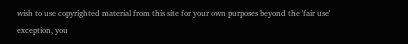wish to use copyrighted material from this site for your own purposes beyond the 'fair use' exception, you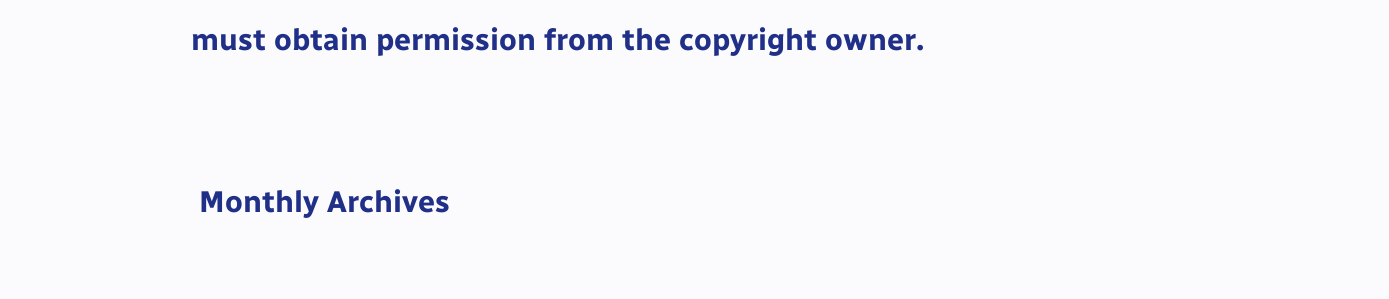must obtain permission from the copyright owner.


 Monthly Archives